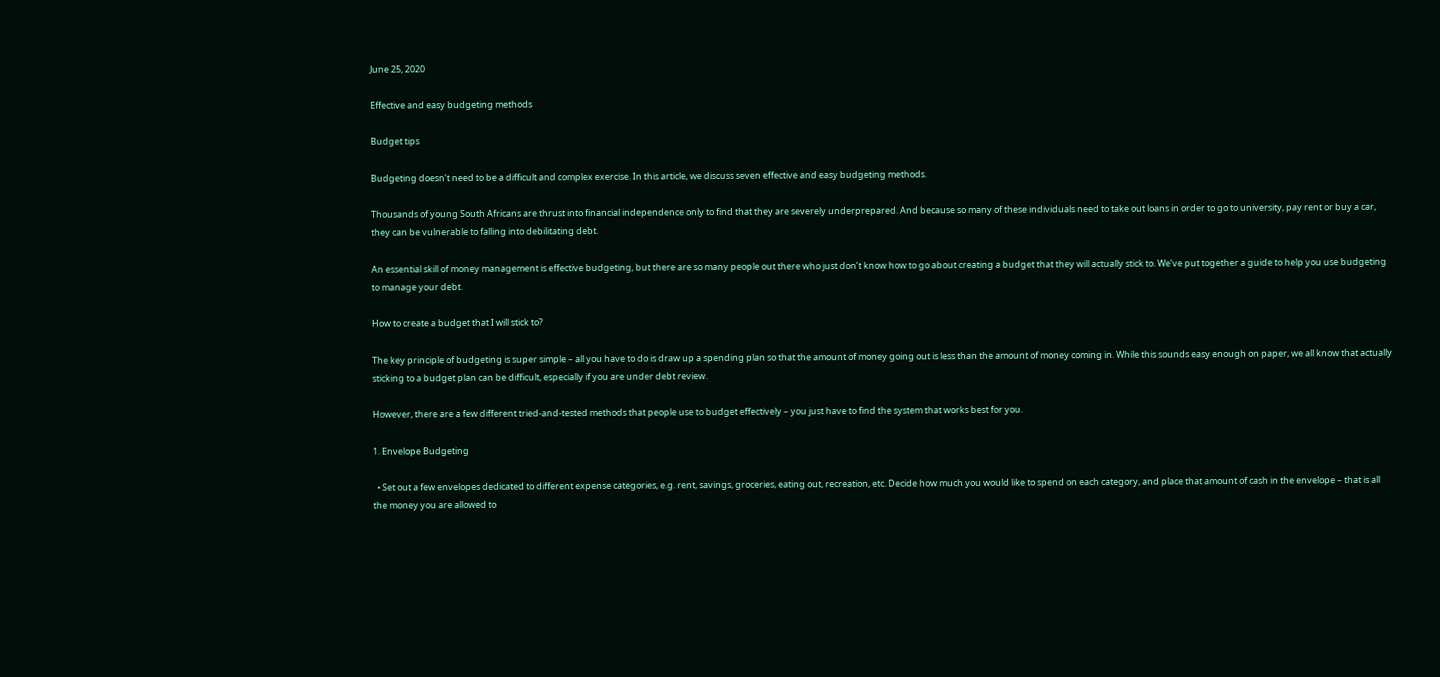June 25, 2020

Effective and easy budgeting methods

Budget tips

Budgeting doesn’t need to be a difficult and complex exercise. In this article, we discuss seven effective and easy budgeting methods.

Thousands of young South Africans are thrust into financial independence only to find that they are severely underprepared. And because so many of these individuals need to take out loans in order to go to university, pay rent or buy a car, they can be vulnerable to falling into debilitating debt.

An essential skill of money management is effective budgeting, but there are so many people out there who just don’t know how to go about creating a budget that they will actually stick to. We’ve put together a guide to help you use budgeting to manage your debt.

How to create a budget that I will stick to?

The key principle of budgeting is super simple – all you have to do is draw up a spending plan so that the amount of money going out is less than the amount of money coming in. While this sounds easy enough on paper, we all know that actually sticking to a budget plan can be difficult, especially if you are under debt review.

However, there are a few different tried-and-tested methods that people use to budget effectively – you just have to find the system that works best for you.

1. Envelope Budgeting

  • Set out a few envelopes dedicated to different expense categories, e.g. rent, savings, groceries, eating out, recreation, etc. Decide how much you would like to spend on each category, and place that amount of cash in the envelope – that is all the money you are allowed to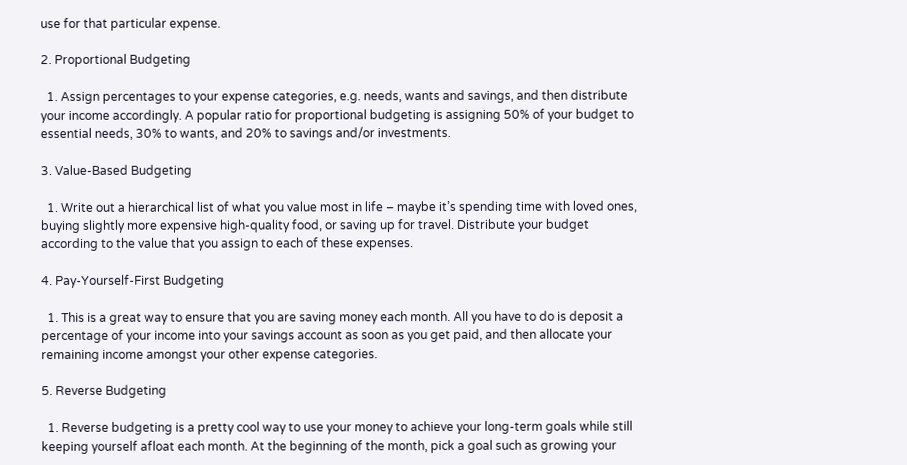use for that particular expense.

2. Proportional Budgeting

  1. Assign percentages to your expense categories, e.g. needs, wants and savings, and then distribute your income accordingly. A popular ratio for proportional budgeting is assigning 50% of your budget to essential needs, 30% to wants, and 20% to savings and/or investments.

3. Value-Based Budgeting

  1. Write out a hierarchical list of what you value most in life – maybe it’s spending time with loved ones, buying slightly more expensive high-quality food, or saving up for travel. Distribute your budget according to the value that you assign to each of these expenses.

4. Pay-Yourself-First Budgeting

  1. This is a great way to ensure that you are saving money each month. All you have to do is deposit a percentage of your income into your savings account as soon as you get paid, and then allocate your remaining income amongst your other expense categories.

5. Reverse Budgeting

  1. Reverse budgeting is a pretty cool way to use your money to achieve your long-term goals while still keeping yourself afloat each month. At the beginning of the month, pick a goal such as growing your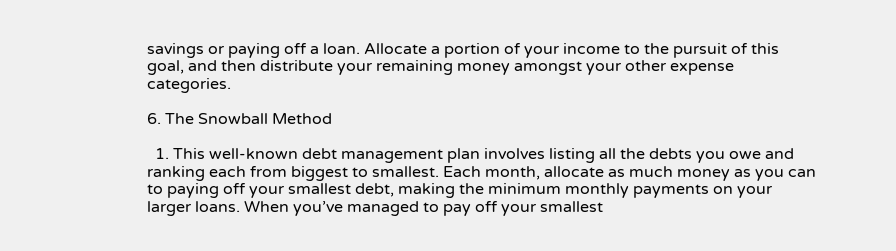savings or paying off a loan. Allocate a portion of your income to the pursuit of this goal, and then distribute your remaining money amongst your other expense categories.

6. The Snowball Method

  1. This well-known debt management plan involves listing all the debts you owe and ranking each from biggest to smallest. Each month, allocate as much money as you can to paying off your smallest debt, making the minimum monthly payments on your larger loans. When you’ve managed to pay off your smallest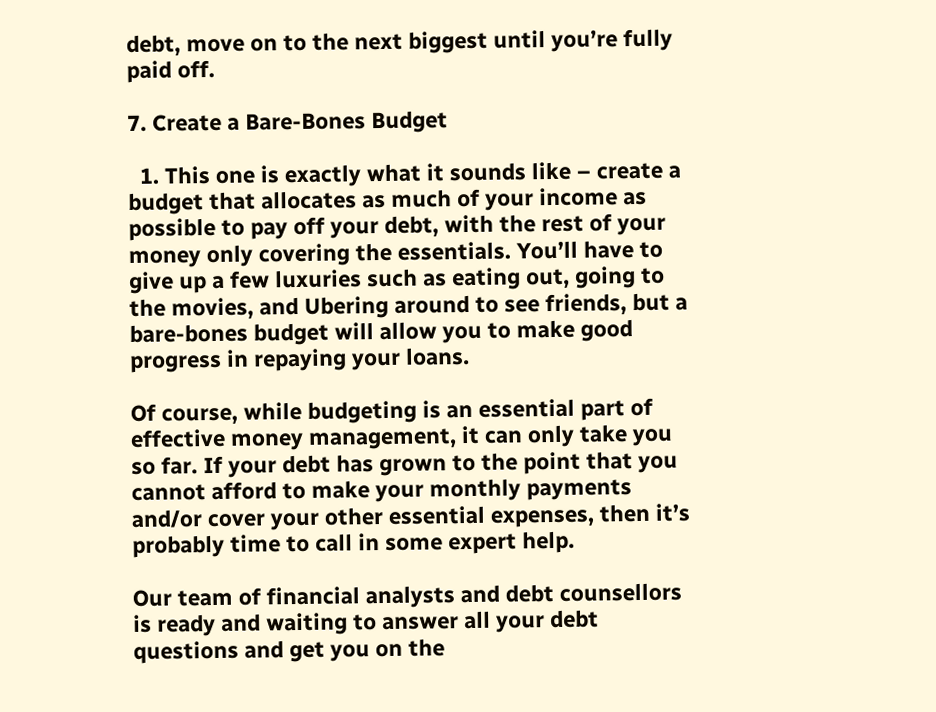debt, move on to the next biggest until you’re fully paid off.

7. Create a Bare-Bones Budget

  1. This one is exactly what it sounds like – create a budget that allocates as much of your income as possible to pay off your debt, with the rest of your money only covering the essentials. You’ll have to give up a few luxuries such as eating out, going to the movies, and Ubering around to see friends, but a bare-bones budget will allow you to make good progress in repaying your loans.

Of course, while budgeting is an essential part of effective money management, it can only take you so far. If your debt has grown to the point that you cannot afford to make your monthly payments and/or cover your other essential expenses, then it’s probably time to call in some expert help.

Our team of financial analysts and debt counsellors is ready and waiting to answer all your debt questions and get you on the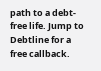path to a debt-free life. Jump to Debtline for a free callback.